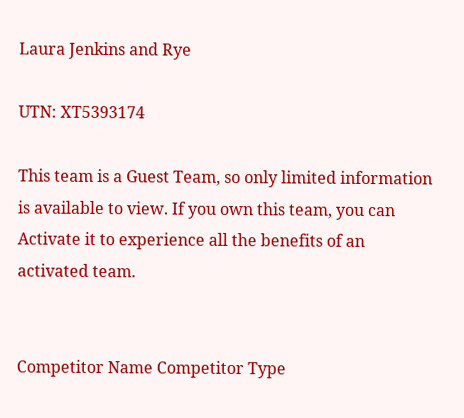Laura Jenkins and Rye

UTN: XT5393174

This team is a Guest Team, so only limited information is available to view. If you own this team, you can Activate it to experience all the benefits of an activated team.


Competitor Name Competitor Type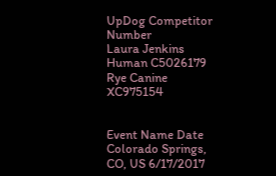UpDog Competitor Number
Laura Jenkins Human C5026179
Rye Canine XC975154


Event Name Date
Colorado Springs, CO, US 6/17/2017